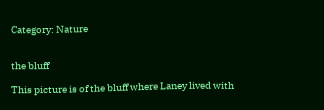Category: Nature


the bluff

This picture is of the bluff where Laney lived with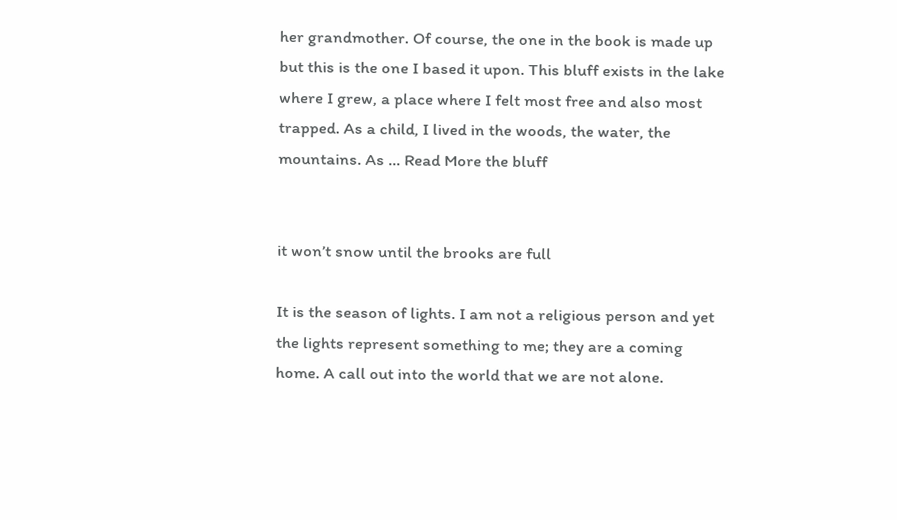her grandmother. Of course, the one in the book is made up but this is the one I based it upon. This bluff exists in the lake where I grew, a place where I felt most free and also most trapped. As a child, I lived in the woods, the water, the mountains. As … Read More the bluff


it won’t snow until the brooks are full

It is the season of lights. I am not a religious person and yet the lights represent something to me; they are a coming home. A call out into the world that we are not alone.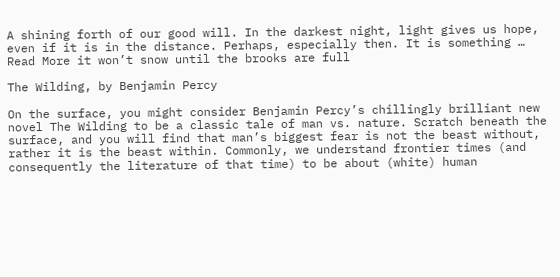A shining forth of our good will. In the darkest night, light gives us hope, even if it is in the distance. Perhaps, especially then. It is something … Read More it won’t snow until the brooks are full

The Wilding, by Benjamin Percy

On the surface, you might consider Benjamin Percy’s chillingly brilliant new novel The Wilding to be a classic tale of man vs. nature. Scratch beneath the surface, and you will find that man’s biggest fear is not the beast without, rather it is the beast within. Commonly, we understand frontier times (and consequently the literature of that time) to be about (white) human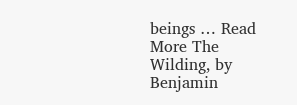beings … Read More The Wilding, by Benjamin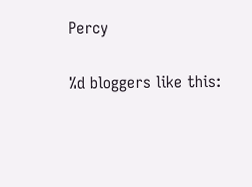Percy

%d bloggers like this: